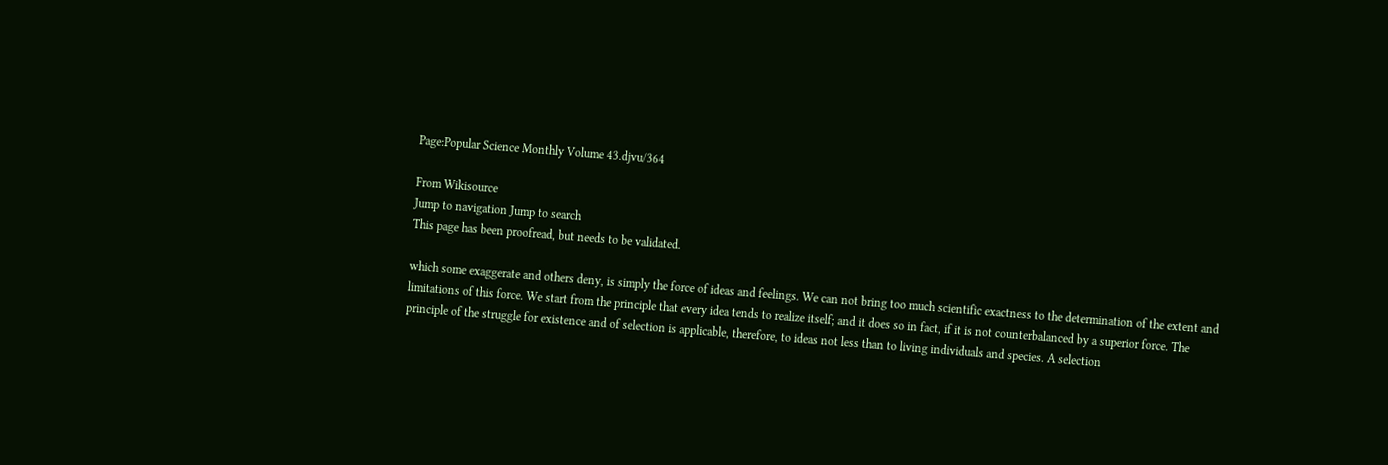Page:Popular Science Monthly Volume 43.djvu/364

From Wikisource
Jump to navigation Jump to search
This page has been proofread, but needs to be validated.

which some exaggerate and others deny, is simply the force of ideas and feelings. We can not bring too much scientific exactness to the determination of the extent and limitations of this force. We start from the principle that every idea tends to realize itself; and it does so in fact, if it is not counterbalanced by a superior force. The principle of the struggle for existence and of selection is applicable, therefore, to ideas not less than to living individuals and species. A selection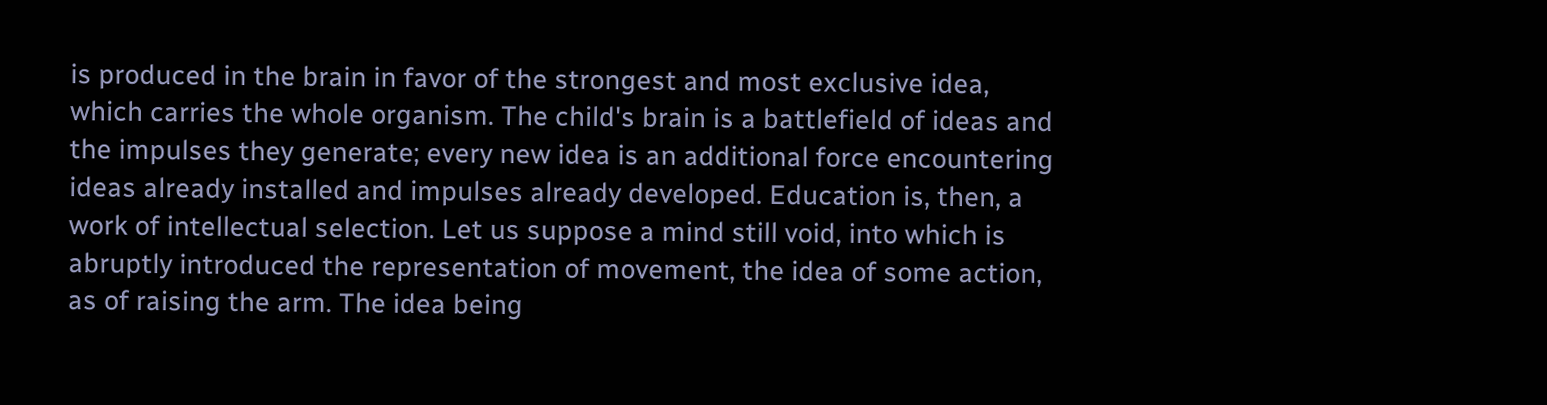is produced in the brain in favor of the strongest and most exclusive idea, which carries the whole organism. The child's brain is a battlefield of ideas and the impulses they generate; every new idea is an additional force encountering ideas already installed and impulses already developed. Education is, then, a work of intellectual selection. Let us suppose a mind still void, into which is abruptly introduced the representation of movement, the idea of some action, as of raising the arm. The idea being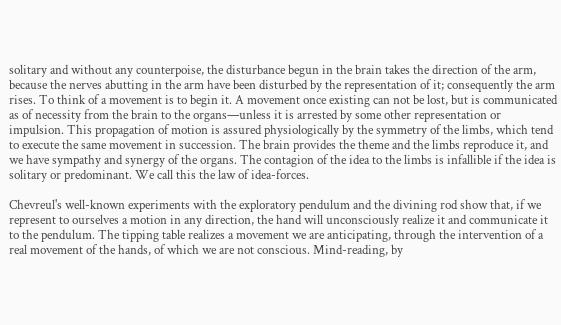solitary and without any counterpoise, the disturbance begun in the brain takes the direction of the arm, because the nerves abutting in the arm have been disturbed by the representation of it; consequently the arm rises. To think of a movement is to begin it. A movement once existing can not be lost, but is communicated as of necessity from the brain to the organs—unless it is arrested by some other representation or impulsion. This propagation of motion is assured physiologically by the symmetry of the limbs, which tend to execute the same movement in succession. The brain provides the theme and the limbs reproduce it, and we have sympathy and synergy of the organs. The contagion of the idea to the limbs is infallible if the idea is solitary or predominant. We call this the law of idea-forces.

Chevreul's well-known experiments with the exploratory pendulum and the divining rod show that, if we represent to ourselves a motion in any direction, the hand will unconsciously realize it and communicate it to the pendulum. The tipping table realizes a movement we are anticipating, through the intervention of a real movement of the hands, of which we are not conscious. Mind-reading, by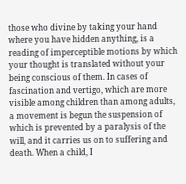those who divine by taking your hand where you have hidden anything, is a reading of imperceptible motions by which your thought is translated without your being conscious of them. In cases of fascination and vertigo, which are more visible among children than among adults, a movement is begun the suspension of which is prevented by a paralysis of the will, and it carries us on to suffering and death. When a child, I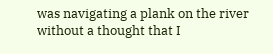was navigating a plank on the river without a thought that I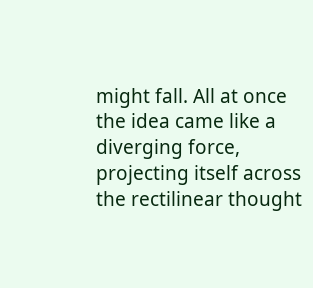might fall. All at once the idea came like a diverging force, projecting itself across the rectilinear thought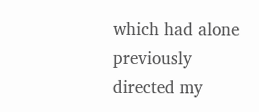which had alone previously directed my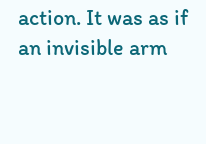action. It was as if an invisible arm